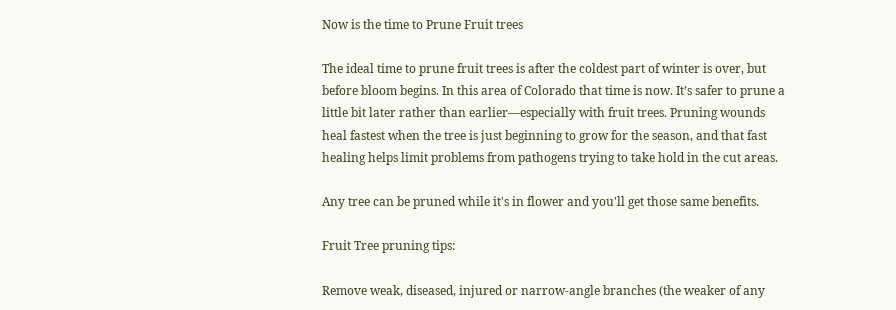Now is the time to Prune Fruit trees

The ideal time to prune fruit trees is after the coldest part of winter is over, but before bloom begins. In this area of Colorado that time is now. It’s safer to prune a little bit later rather than earlier—especially with fruit trees. Pruning wounds heal fastest when the tree is just beginning to grow for the season, and that fast healing helps limit problems from pathogens trying to take hold in the cut areas.

Any tree can be pruned while it's in flower and you'll get those same benefits.

Fruit Tree pruning tips:

Remove weak, diseased, injured or narrow-angle branches (the weaker of any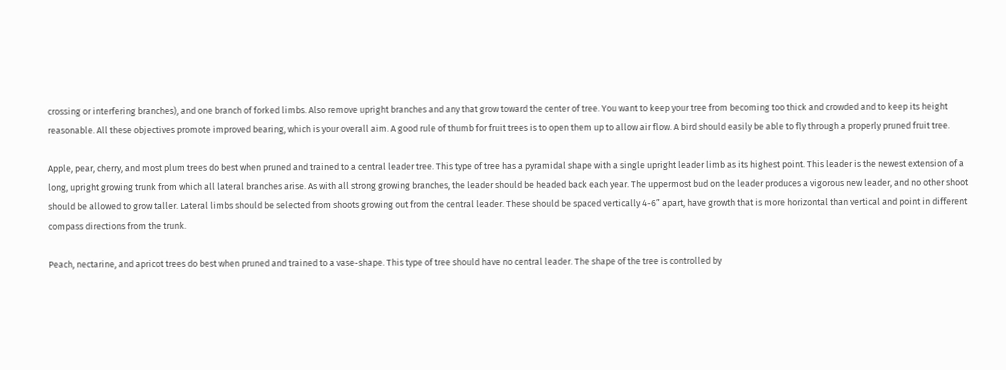crossing or interfering branches), and one branch of forked limbs. Also remove upright branches and any that grow toward the center of tree. You want to keep your tree from becoming too thick and crowded and to keep its height reasonable. All these objectives promote improved bearing, which is your overall aim. A good rule of thumb for fruit trees is to open them up to allow air flow. A bird should easily be able to fly through a properly pruned fruit tree.

Apple, pear, cherry, and most plum trees do best when pruned and trained to a central leader tree. This type of tree has a pyramidal shape with a single upright leader limb as its highest point. This leader is the newest extension of a long, upright growing trunk from which all lateral branches arise. As with all strong growing branches, the leader should be headed back each year. The uppermost bud on the leader produces a vigorous new leader, and no other shoot should be allowed to grow taller. Lateral limbs should be selected from shoots growing out from the central leader. These should be spaced vertically 4-6” apart, have growth that is more horizontal than vertical and point in different compass directions from the trunk.

Peach, nectarine, and apricot trees do best when pruned and trained to a vase-shape. This type of tree should have no central leader. The shape of the tree is controlled by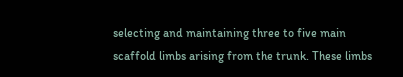selecting and maintaining three to five main scaffold limbs arising from the trunk. These limbs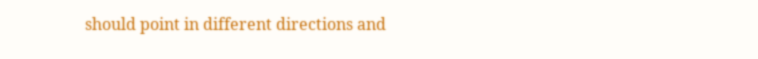should point in different directions and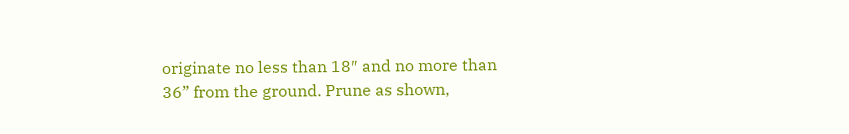originate no less than 18″ and no more than 36” from the ground. Prune as shown,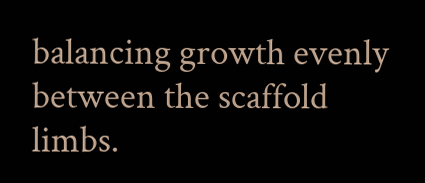balancing growth evenly between the scaffold limbs.